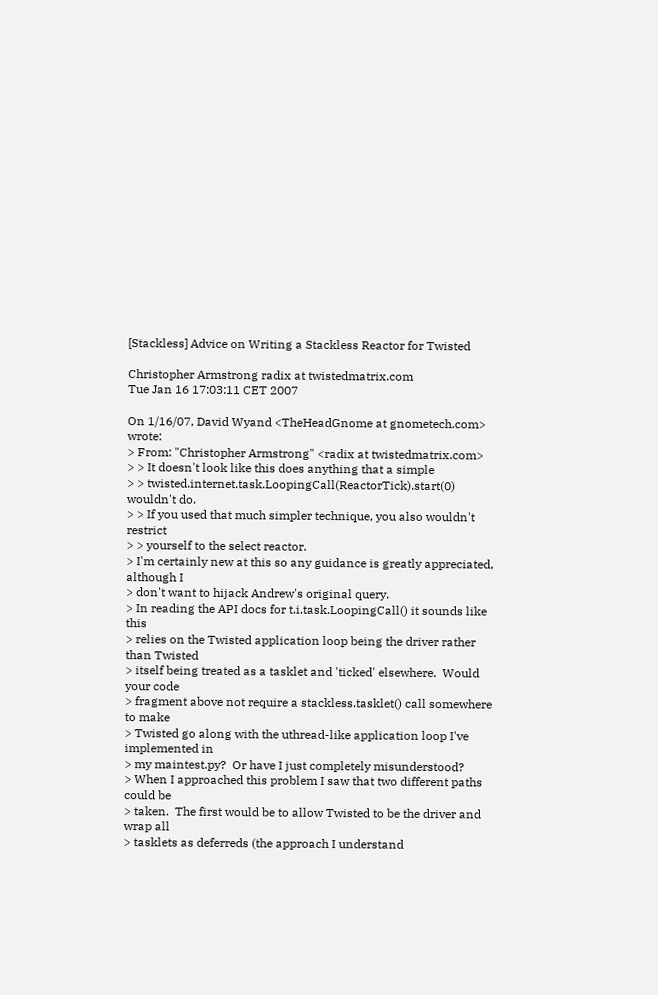[Stackless] Advice on Writing a Stackless Reactor for Twisted

Christopher Armstrong radix at twistedmatrix.com
Tue Jan 16 17:03:11 CET 2007

On 1/16/07, David Wyand <TheHeadGnome at gnometech.com> wrote:
> From: "Christopher Armstrong" <radix at twistedmatrix.com>
> > It doesn't look like this does anything that a simple
> > twisted.internet.task.LoopingCall(ReactorTick).start(0) wouldn't do.
> > If you used that much simpler technique, you also wouldn't restrict
> > yourself to the select reactor.
> I'm certainly new at this so any guidance is greatly appreciated, although I
> don't want to hijack Andrew's original query.
> In reading the API docs for t.i.task.LoopingCall() it sounds like this
> relies on the Twisted application loop being the driver rather than Twisted
> itself being treated as a tasklet and 'ticked' elsewhere.  Would your code
> fragment above not require a stackless.tasklet() call somewhere to make
> Twisted go along with the uthread-like application loop I've implemented in
> my maintest.py?  Or have I just completely misunderstood?
> When I approached this problem I saw that two different paths could be
> taken.  The first would be to allow Twisted to be the driver and wrap all
> tasklets as deferreds (the approach I understand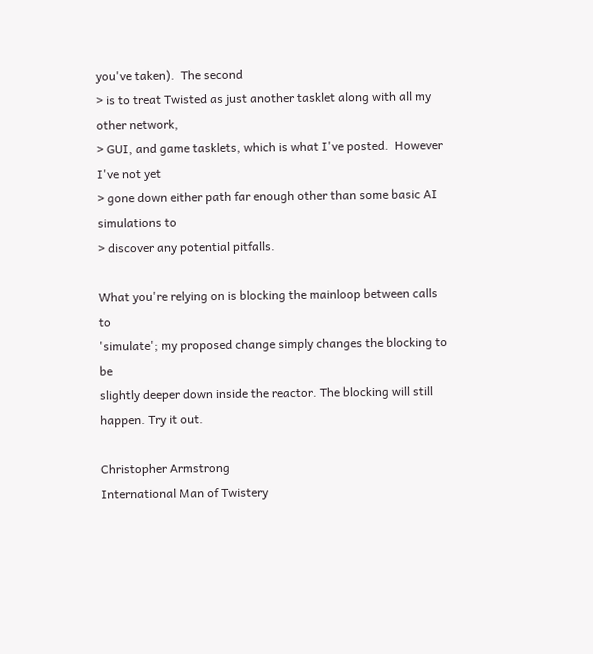you've taken).  The second
> is to treat Twisted as just another tasklet along with all my other network,
> GUI, and game tasklets, which is what I've posted.  However I've not yet
> gone down either path far enough other than some basic AI simulations to
> discover any potential pitfalls.

What you're relying on is blocking the mainloop between calls to
'simulate'; my proposed change simply changes the blocking to be
slightly deeper down inside the reactor. The blocking will still
happen. Try it out.

Christopher Armstrong
International Man of Twistery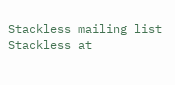Stackless mailing list
Stackless at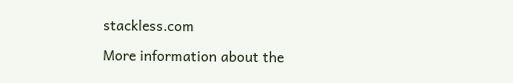stackless.com

More information about the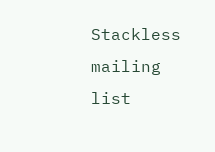Stackless mailing list